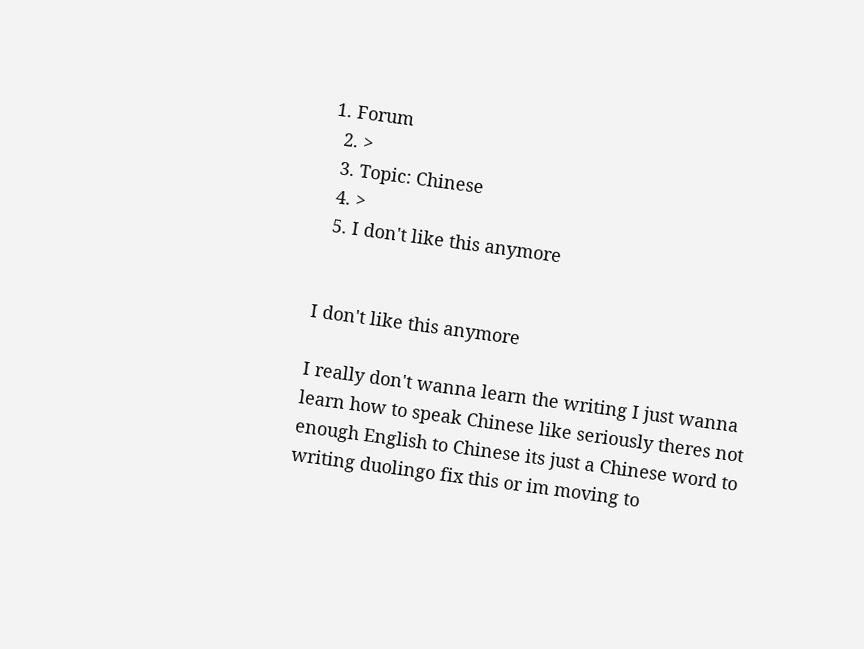1. Forum
  2. >
  3. Topic: Chinese
  4. >
  5. I don't like this anymore


I don't like this anymore

I really don't wanna learn the writing I just wanna learn how to speak Chinese like seriously theres not enough English to Chinese its just a Chinese word to writing duolingo fix this or im moving to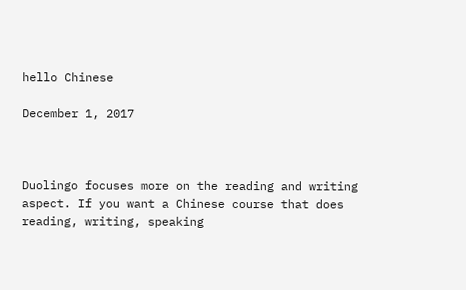hello Chinese

December 1, 2017



Duolingo focuses more on the reading and writing aspect. If you want a Chinese course that does reading, writing, speaking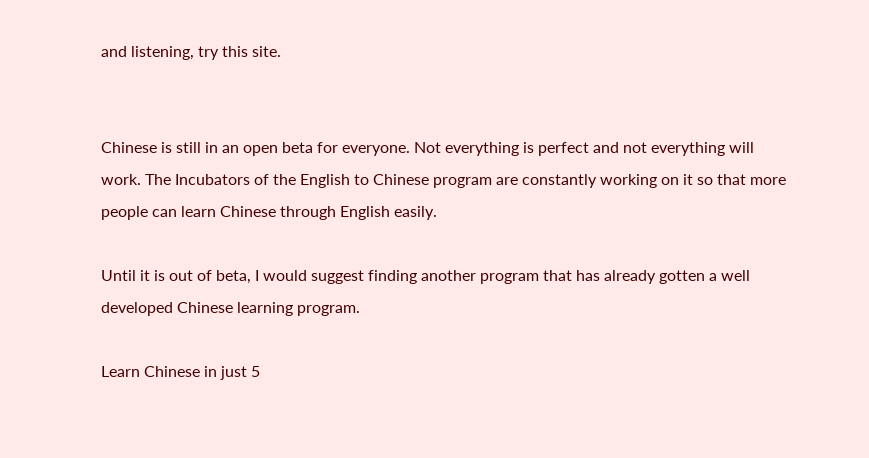and listening, try this site.


Chinese is still in an open beta for everyone. Not everything is perfect and not everything will work. The Incubators of the English to Chinese program are constantly working on it so that more people can learn Chinese through English easily.

Until it is out of beta, I would suggest finding another program that has already gotten a well developed Chinese learning program.

Learn Chinese in just 5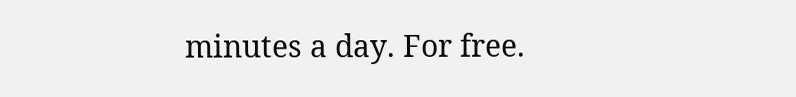minutes a day. For free.